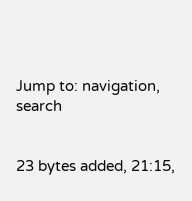Jump to: navigation, search


23 bytes added, 21:15,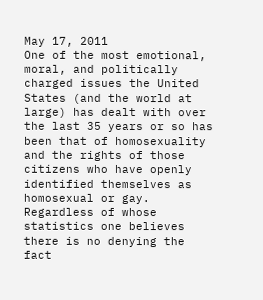May 17, 2011
One of the most emotional, moral, and politically charged issues the United States (and the world at large) has dealt with over the last 35 years or so has been that of homosexuality and the rights of those citizens who have openly identified themselves as homosexual or gay. Regardless of whose statistics one believes there is no denying the fact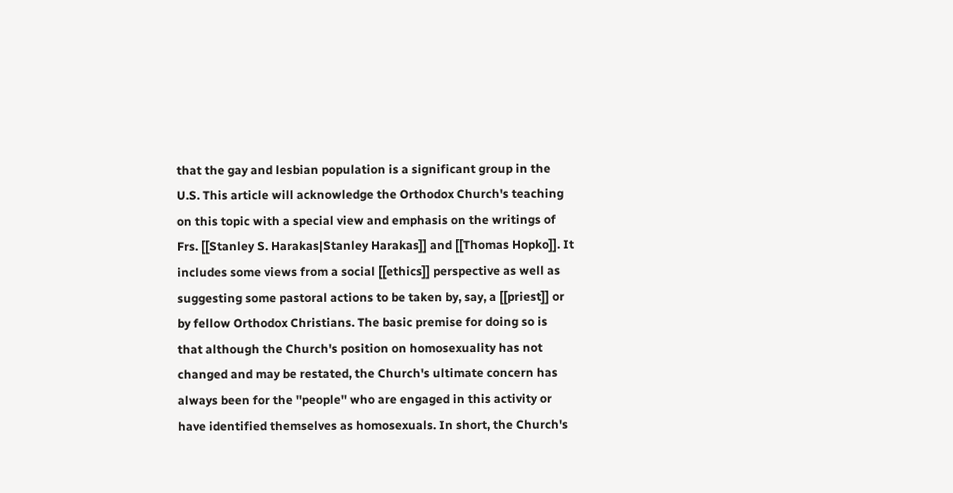that the gay and lesbian population is a significant group in the U.S. This article will acknowledge the Orthodox Church's teaching on this topic with a special view and emphasis on the writings of Frs. [[Stanley S. Harakas|Stanley Harakas]] and [[Thomas Hopko]]. It includes some views from a social [[ethics]] perspective as well as suggesting some pastoral actions to be taken by, say, a [[priest]] or by fellow Orthodox Christians. The basic premise for doing so is that although the Church's position on homosexuality has not changed and may be restated, the Church's ultimate concern has always been for the ''people'' who are engaged in this activity or have identified themselves as homosexuals. In short, the Church's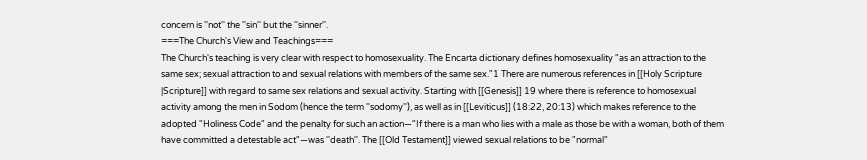concern is ''not'' the ''sin'' but the ''sinner''.
===The Church's View and Teachings===
The Church's teaching is very clear with respect to homosexuality. The Encarta dictionary defines homosexuality "as an attraction to the same sex; sexual attraction to and sexual relations with members of the same sex."1 There are numerous references in [[Holy Scripture |Scripture]] with regard to same sex relations and sexual activity. Starting with [[Genesis]] 19 where there is reference to homosexual activity among the men in Sodom (hence the term ''sodomy''), as well as in [[Leviticus]] (18:22, 20:13) which makes reference to the adopted "Holiness Code" and the penalty for such an action—"If there is a man who lies with a male as those be with a woman, both of them have committed a detestable act"—was ''death''. The [[Old Testament]] viewed sexual relations to be "normal"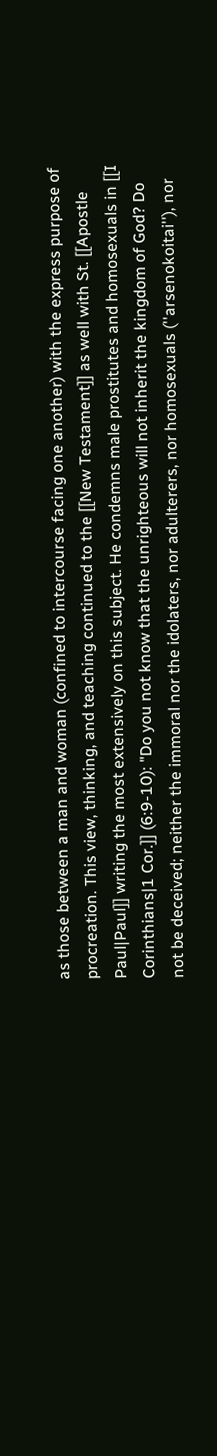as those between a man and woman (confined to intercourse facing one another) with the express purpose of procreation. This view, thinking, and teaching continued to the [[New Testament]] as well with St. [[Apostle Paul|Paul]] writing the most extensively on this subject. He condemns male prostitutes and homosexuals in [[I Corinthians|1 Cor.]] (6:9-10): "Do you not know that the unrighteous will not inherit the kingdom of God? Do not be deceived; neither the immoral nor the idolaters, nor adulterers, nor homosexuals (''arsenokoitai''), nor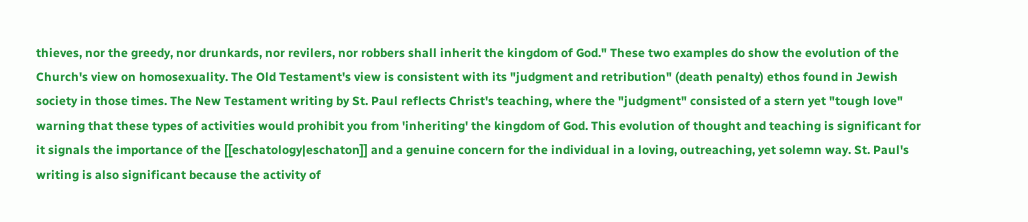thieves, nor the greedy, nor drunkards, nor revilers, nor robbers shall inherit the kingdom of God." These two examples do show the evolution of the Church's view on homosexuality. The Old Testament's view is consistent with its "judgment and retribution" (death penalty) ethos found in Jewish society in those times. The New Testament writing by St. Paul reflects Christ's teaching, where the "judgment" consisted of a stern yet "tough love" warning that these types of activities would prohibit you from 'inheriting' the kingdom of God. This evolution of thought and teaching is significant for it signals the importance of the [[eschatology|eschaton]] and a genuine concern for the individual in a loving, outreaching, yet solemn way. St. Paul's writing is also significant because the activity of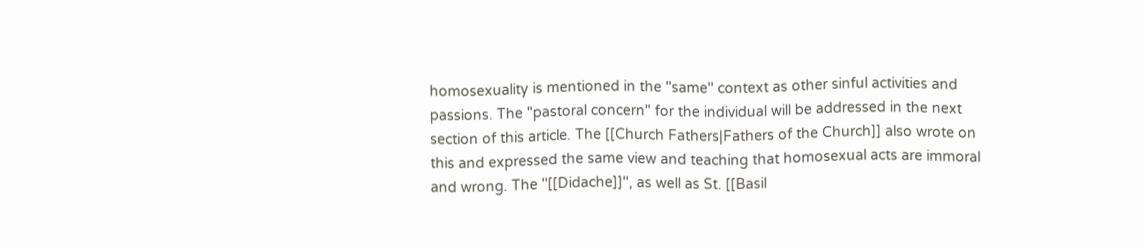homosexuality is mentioned in the ''same'' context as other sinful activities and passions. The "pastoral concern" for the individual will be addressed in the next section of this article. The [[Church Fathers|Fathers of the Church]] also wrote on this and expressed the same view and teaching that homosexual acts are immoral and wrong. The ''[[Didache]]'', as well as St. [[Basil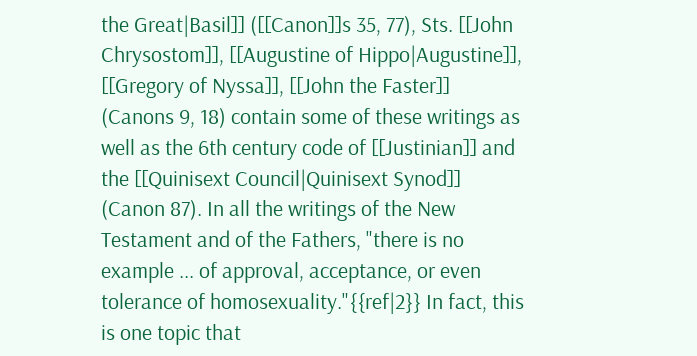the Great|Basil]] ([[Canon]]s 35, 77), Sts. [[John Chrysostom]], [[Augustine of Hippo|Augustine]], [[Gregory of Nyssa]], [[John the Faster]] (Canons 9, 18) contain some of these writings as well as the 6th century code of [[Justinian]] and the [[Quinisext Council|Quinisext Synod]] (Canon 87). In all the writings of the New Testament and of the Fathers, "there is no example ... of approval, acceptance, or even tolerance of homosexuality."{{ref|2}} In fact, this is one topic that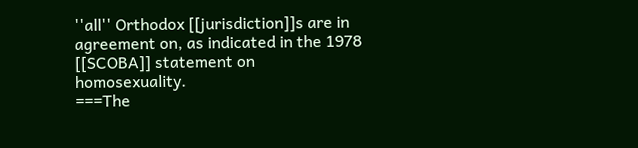''all'' Orthodox [[jurisdiction]]s are in agreement on, as indicated in the 1978 [[SCOBA]] statement on homosexuality.
===The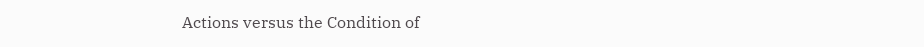Actions versus the Condition of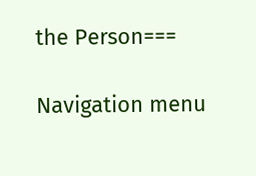the Person===

Navigation menu